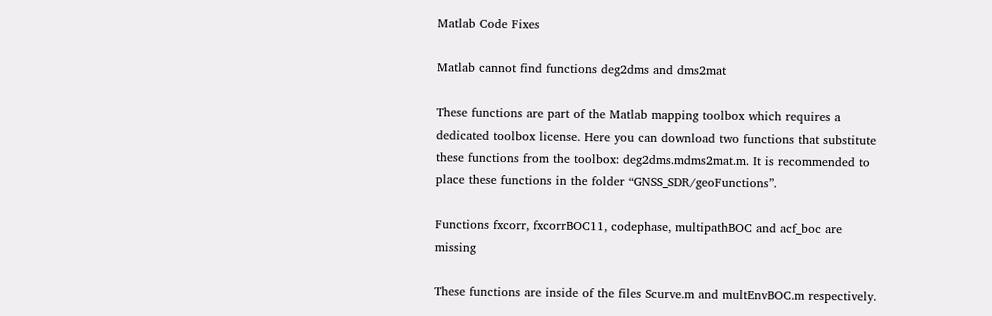Matlab Code Fixes

Matlab cannot find functions deg2dms and dms2mat

These functions are part of the Matlab mapping toolbox which requires a dedicated toolbox license. Here you can download two functions that substitute these functions from the toolbox: deg2dms.mdms2mat.m. It is recommended to place these functions in the folder “GNSS_SDR/geoFunctions”.

Functions fxcorr, fxcorrBOC11, codephase, multipathBOC and acf_boc are missing

These functions are inside of the files Scurve.m and multEnvBOC.m respectively.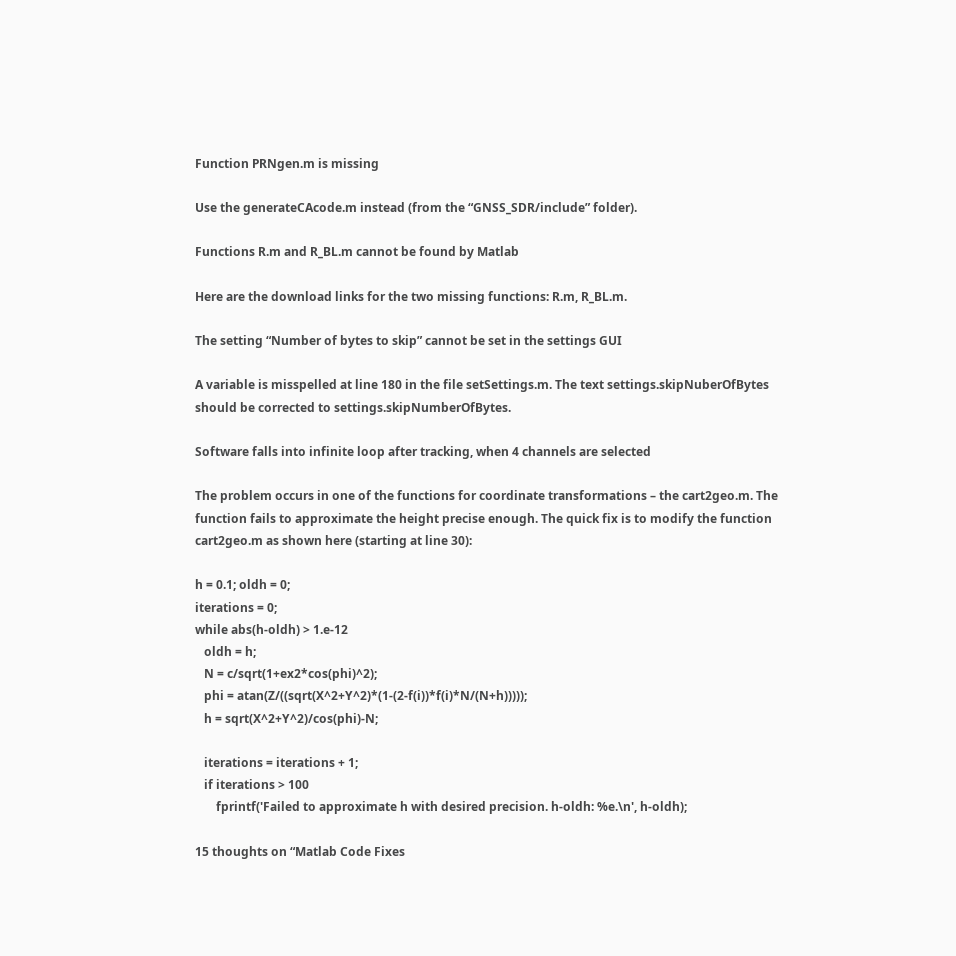Function PRNgen.m is missing

Use the generateCAcode.m instead (from the “GNSS_SDR/include” folder).

Functions R.m and R_BL.m cannot be found by Matlab

Here are the download links for the two missing functions: R.m, R_BL.m.

The setting “Number of bytes to skip” cannot be set in the settings GUI

A variable is misspelled at line 180 in the file setSettings.m. The text settings.skipNuberOfBytes should be corrected to settings.skipNumberOfBytes.

Software falls into infinite loop after tracking, when 4 channels are selected

The problem occurs in one of the functions for coordinate transformations – the cart2geo.m. The function fails to approximate the height precise enough. The quick fix is to modify the function cart2geo.m as shown here (starting at line 30):

h = 0.1; oldh = 0;
iterations = 0;
while abs(h-oldh) > 1.e-12
   oldh = h;
   N = c/sqrt(1+ex2*cos(phi)^2);
   phi = atan(Z/((sqrt(X^2+Y^2)*(1-(2-f(i))*f(i)*N/(N+h)))));
   h = sqrt(X^2+Y^2)/cos(phi)-N;

   iterations = iterations + 1;
   if iterations > 100
       fprintf('Failed to approximate h with desired precision. h-oldh: %e.\n', h-oldh);

15 thoughts on “Matlab Code Fixes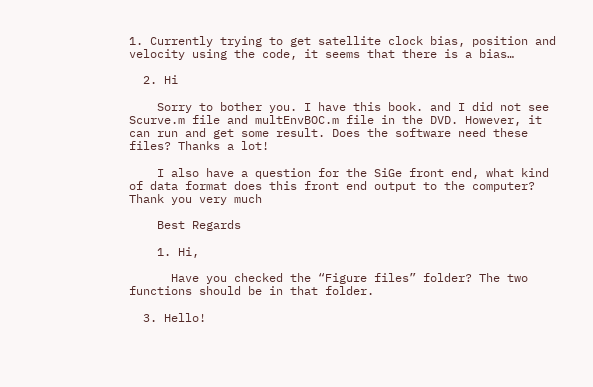1. Currently trying to get satellite clock bias, position and velocity using the code, it seems that there is a bias…

  2. Hi

    Sorry to bother you. I have this book. and I did not see Scurve.m file and multEnvBOC.m file in the DVD. However, it can run and get some result. Does the software need these files? Thanks a lot!

    I also have a question for the SiGe front end, what kind of data format does this front end output to the computer? Thank you very much

    Best Regards

    1. Hi,

      Have you checked the “Figure files” folder? The two functions should be in that folder.

  3. Hello!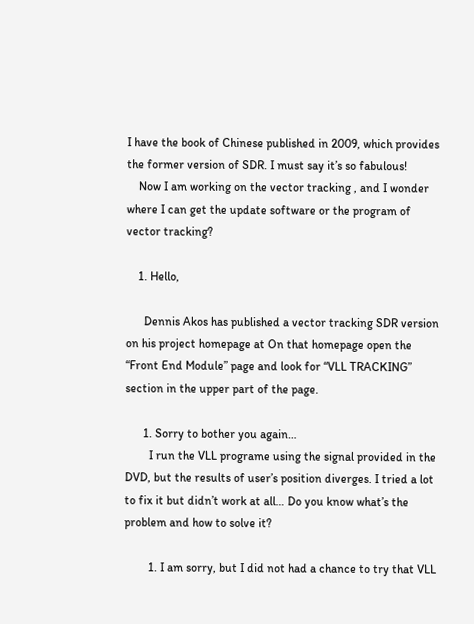I have the book of Chinese published in 2009, which provides the former version of SDR. I must say it’s so fabulous!
    Now I am working on the vector tracking , and I wonder where I can get the update software or the program of vector tracking?

    1. Hello,

      Dennis Akos has published a vector tracking SDR version on his project homepage at On that homepage open the “Front End Module” page and look for “VLL TRACKING” section in the upper part of the page.

      1. Sorry to bother you again…
        I run the VLL programe using the signal provided in the DVD, but the results of user’s position diverges. I tried a lot to fix it but didn’t work at all… Do you know what’s the problem and how to solve it?

        1. I am sorry, but I did not had a chance to try that VLL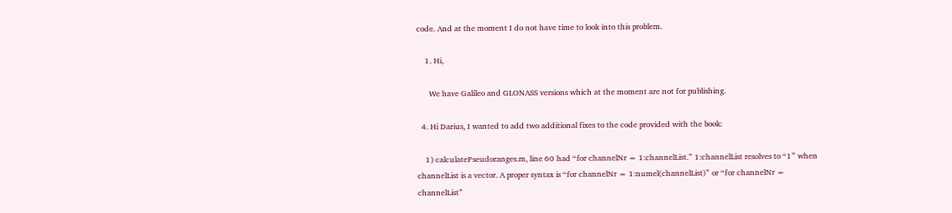code. And at the moment I do not have time to look into this problem.

    1. Hi,

      We have Galileo and GLONASS versions which at the moment are not for publishing.

  4. Hi Darius, I wanted to add two additional fixes to the code provided with the book:

    1) calculatePseudoranges.m, line 60 had “for channelNr = 1:channelList.” 1:channelList resolves to “1” when channelList is a vector. A proper syntax is “for channelNr = 1:numel(channelList)” or “for channelNr = channelList”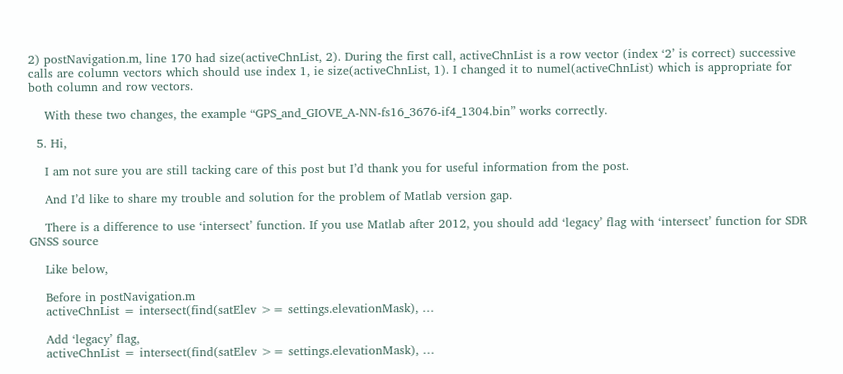2) postNavigation.m, line 170 had size(activeChnList, 2). During the first call, activeChnList is a row vector (index ‘2’ is correct) successive calls are column vectors which should use index 1, ie size(activeChnList, 1). I changed it to numel(activeChnList) which is appropriate for both column and row vectors.

    With these two changes, the example “GPS_and_GIOVE_A-NN-fs16_3676-if4_1304.bin” works correctly.

  5. Hi,

    I am not sure you are still tacking care of this post but I’d thank you for useful information from the post.

    And I’d like to share my trouble and solution for the problem of Matlab version gap.

    There is a difference to use ‘intersect’ function. If you use Matlab after 2012, you should add ‘legacy’ flag with ‘intersect’ function for SDR GNSS source

    Like below,

    Before in postNavigation.m
    activeChnList = intersect(find(satElev >= settings.elevationMask), …

    Add ‘legacy’ flag,
    activeChnList = intersect(find(satElev >= settings.elevationMask), …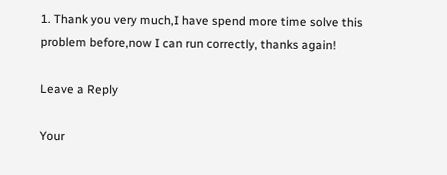1. Thank you very much,I have spend more time solve this problem before,now I can run correctly, thanks again!

Leave a Reply

Your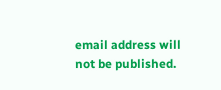email address will not be published.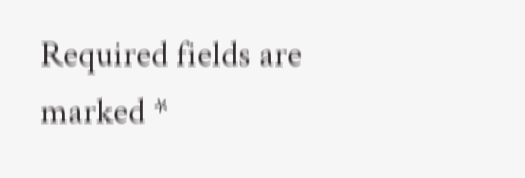Required fields are marked *